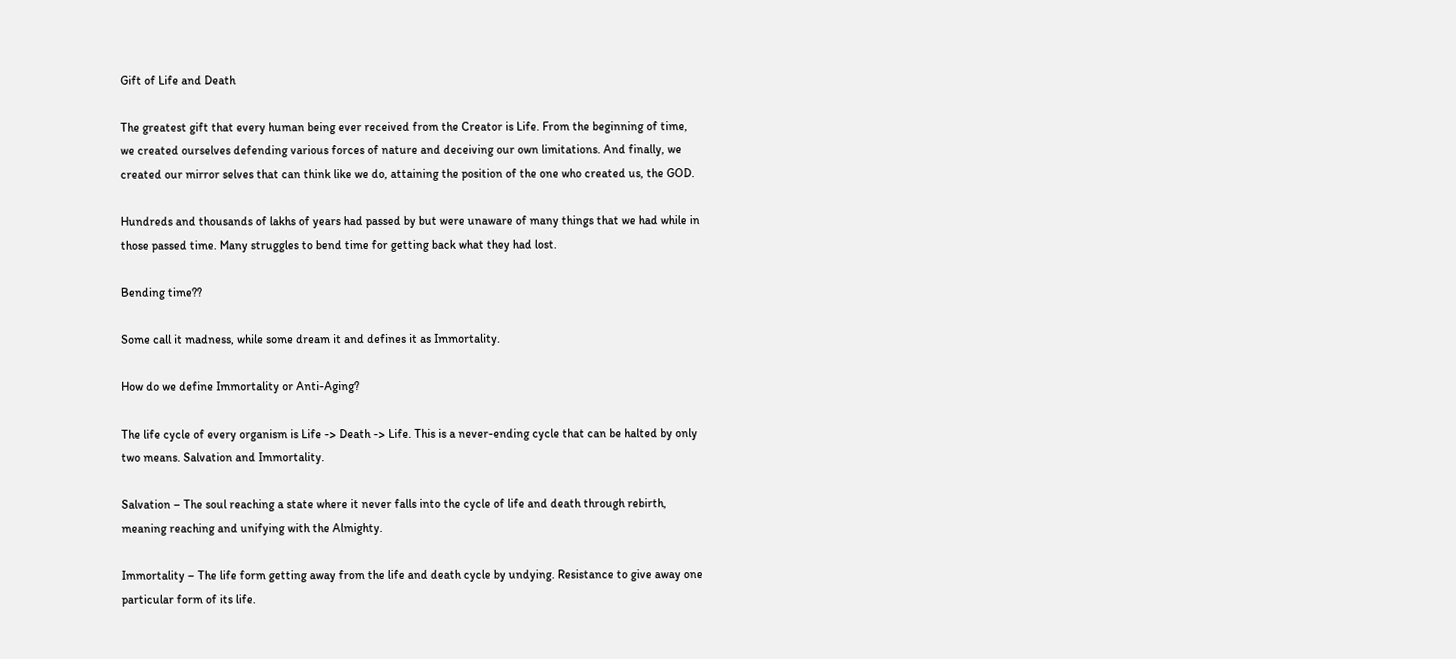Gift of Life and Death

The greatest gift that every human being ever received from the Creator is Life. From the beginning of time, we created ourselves defending various forces of nature and deceiving our own limitations. And finally, we created our mirror selves that can think like we do, attaining the position of the one who created us, the GOD.

Hundreds and thousands of lakhs of years had passed by but were unaware of many things that we had while in those passed time. Many struggles to bend time for getting back what they had lost.

Bending time??

Some call it madness, while some dream it and defines it as Immortality.

How do we define Immortality or Anti-Aging?

The life cycle of every organism is Life -> Death -> Life. This is a never-ending cycle that can be halted by only two means. Salvation and Immortality.

Salvation – The soul reaching a state where it never falls into the cycle of life and death through rebirth, meaning reaching and unifying with the Almighty.

Immortality – The life form getting away from the life and death cycle by undying. Resistance to give away one particular form of its life.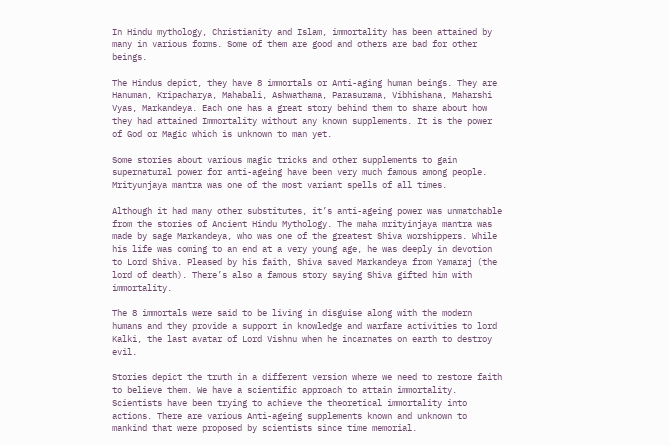In Hindu mythology, Christianity and Islam, immortality has been attained by many in various forms. Some of them are good and others are bad for other beings.

The Hindus depict, they have 8 immortals or Anti-aging human beings. They are Hanuman, Kripacharya, Mahabali, Ashwathama, Parasurama, Vibhishana, Maharshi Vyas, Markandeya. Each one has a great story behind them to share about how they had attained Immortality without any known supplements. It is the power of God or Magic which is unknown to man yet.

Some stories about various magic tricks and other supplements to gain supernatural power for anti-ageing have been very much famous among people. Mrityunjaya mantra was one of the most variant spells of all times.

Although it had many other substitutes, it’s anti-ageing power was unmatchable from the stories of Ancient Hindu Mythology. The maha mrityinjaya mantra was made by sage Markandeya, who was one of the greatest Shiva worshippers. While his life was coming to an end at a very young age, he was deeply in devotion to Lord Shiva. Pleased by his faith, Shiva saved Markandeya from Yamaraj (the lord of death). There’s also a famous story saying Shiva gifted him with immortality.

The 8 immortals were said to be living in disguise along with the modern humans and they provide a support in knowledge and warfare activities to lord Kalki, the last avatar of Lord Vishnu when he incarnates on earth to destroy evil.

Stories depict the truth in a different version where we need to restore faith to believe them. We have a scientific approach to attain immortality. Scientists have been trying to achieve the theoretical immortality into actions. There are various Anti-ageing supplements known and unknown to mankind that were proposed by scientists since time memorial.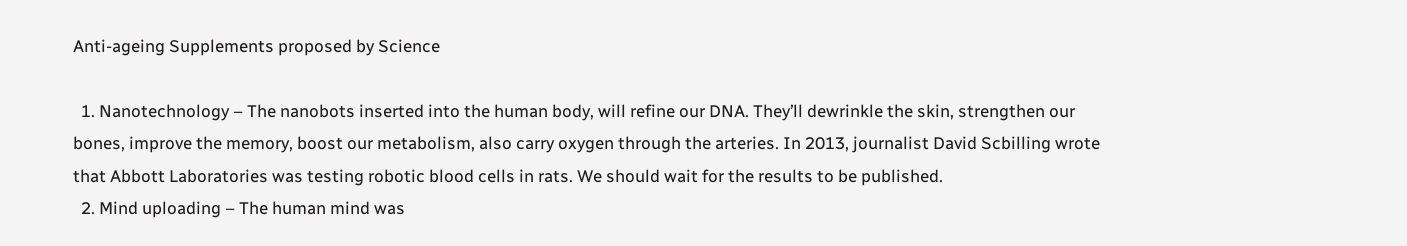Anti-ageing Supplements proposed by Science

  1. Nanotechnology – The nanobots inserted into the human body, will refine our DNA. They’ll dewrinkle the skin, strengthen our bones, improve the memory, boost our metabolism, also carry oxygen through the arteries. In 2013, journalist David Scbilling wrote that Abbott Laboratories was testing robotic blood cells in rats. We should wait for the results to be published.
  2. Mind uploading – The human mind was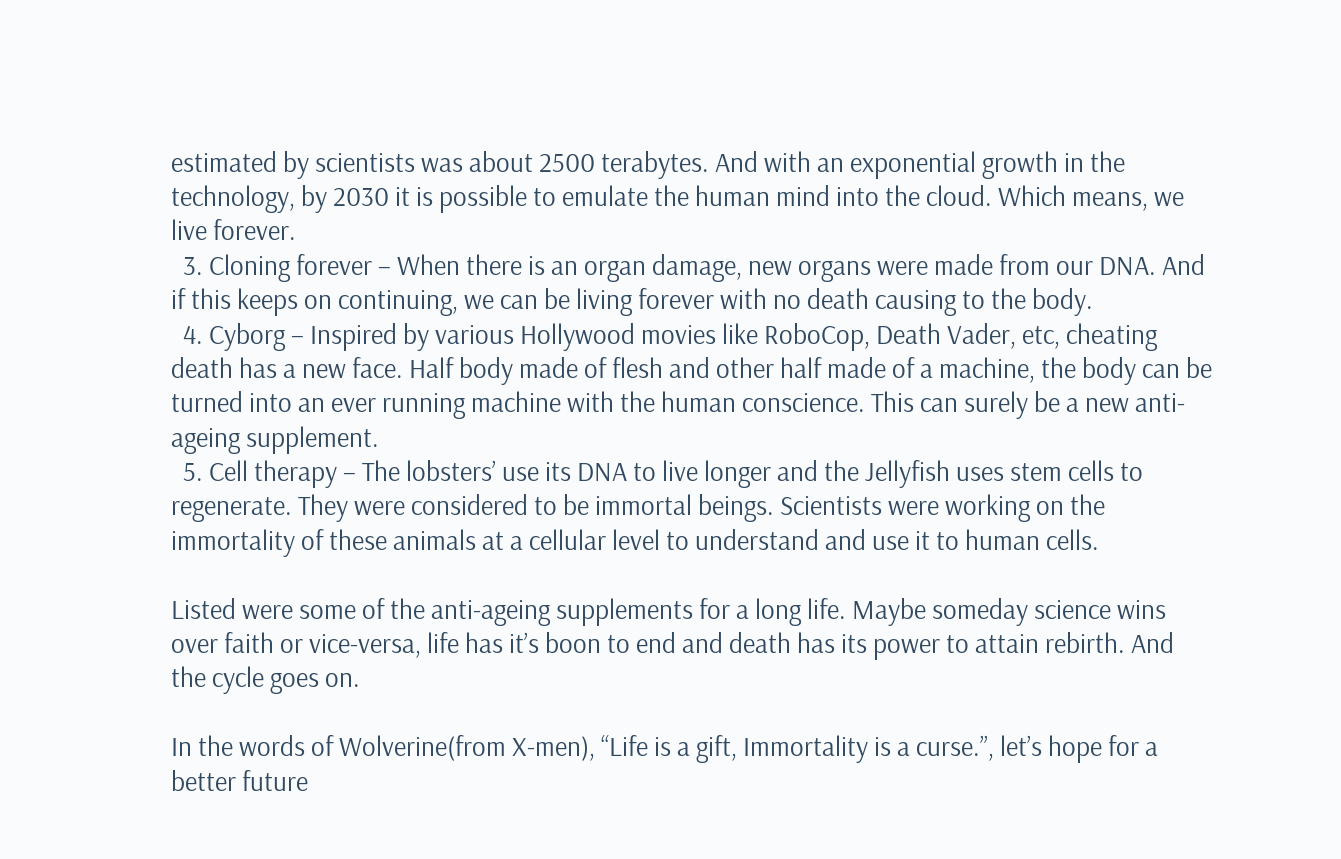estimated by scientists was about 2500 terabytes. And with an exponential growth in the technology, by 2030 it is possible to emulate the human mind into the cloud. Which means, we live forever.
  3. Cloning forever – When there is an organ damage, new organs were made from our DNA. And if this keeps on continuing, we can be living forever with no death causing to the body.
  4. Cyborg – Inspired by various Hollywood movies like RoboCop, Death Vader, etc, cheating death has a new face. Half body made of flesh and other half made of a machine, the body can be turned into an ever running machine with the human conscience. This can surely be a new anti-ageing supplement.
  5. Cell therapy – The lobsters’ use its DNA to live longer and the Jellyfish uses stem cells to regenerate. They were considered to be immortal beings. Scientists were working on the immortality of these animals at a cellular level to understand and use it to human cells.

Listed were some of the anti-ageing supplements for a long life. Maybe someday science wins over faith or vice-versa, life has it’s boon to end and death has its power to attain rebirth. And the cycle goes on.

In the words of Wolverine(from X-men), “Life is a gift, Immortality is a curse.”, let’s hope for a better future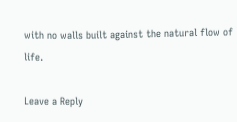with no walls built against the natural flow of life.

Leave a Reply